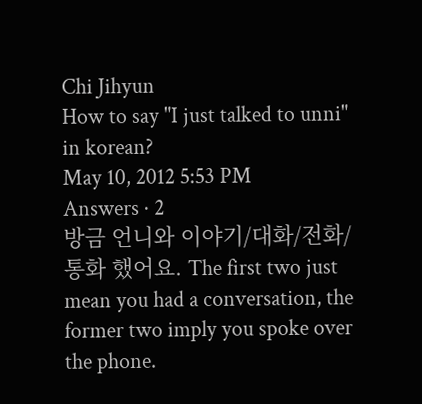Chi Jihyun
How to say "I just talked to unni" in korean?
May 10, 2012 5:53 PM
Answers · 2
방금 언니와 이야기/대화/전화/통화 했어요. The first two just mean you had a conversation, the former two imply you spoke over the phone.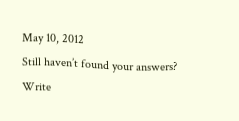May 10, 2012
Still haven’t found your answers?
Write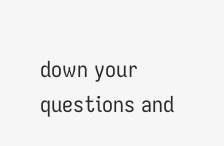down your questions and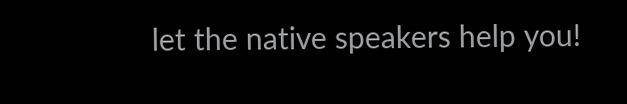let the native speakers help you!